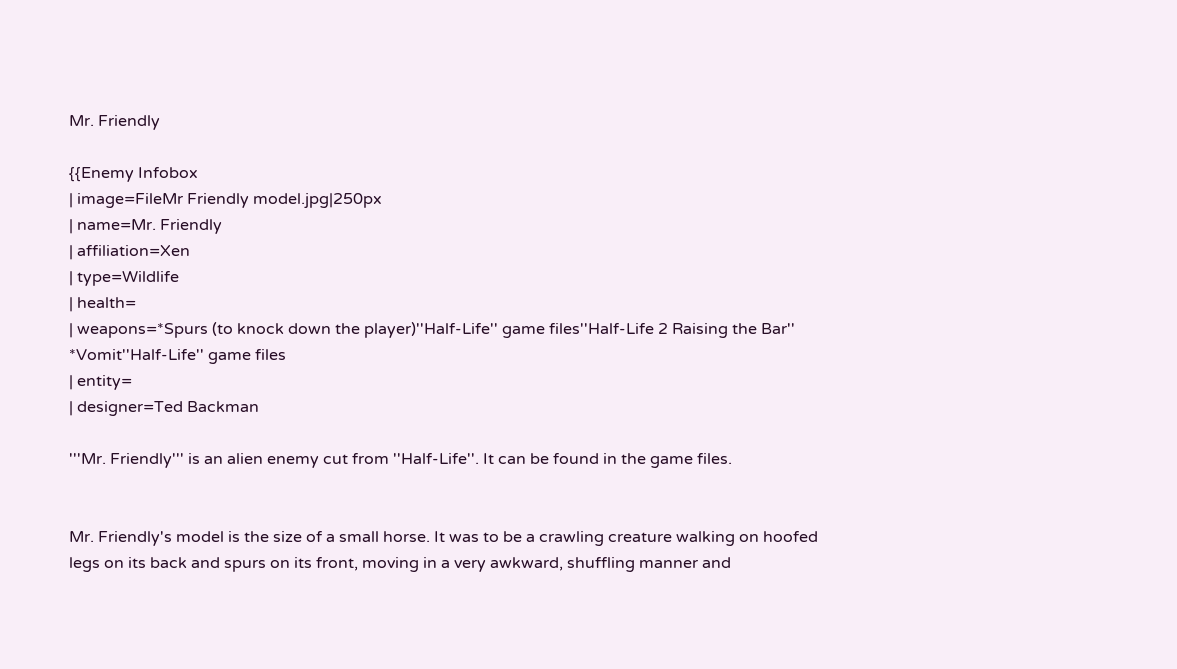Mr. Friendly

{{Enemy Infobox
| image=FileMr Friendly model.jpg|250px
| name=Mr. Friendly
| affiliation=Xen
| type=Wildlife
| health=
| weapons=*Spurs (to knock down the player)''Half-Life'' game files''Half-Life 2 Raising the Bar''
*Vomit''Half-Life'' game files
| entity=
| designer=Ted Backman

'''Mr. Friendly''' is an alien enemy cut from ''Half-Life''. It can be found in the game files.


Mr. Friendly's model is the size of a small horse. It was to be a crawling creature walking on hoofed legs on its back and spurs on its front, moving in a very awkward, shuffling manner and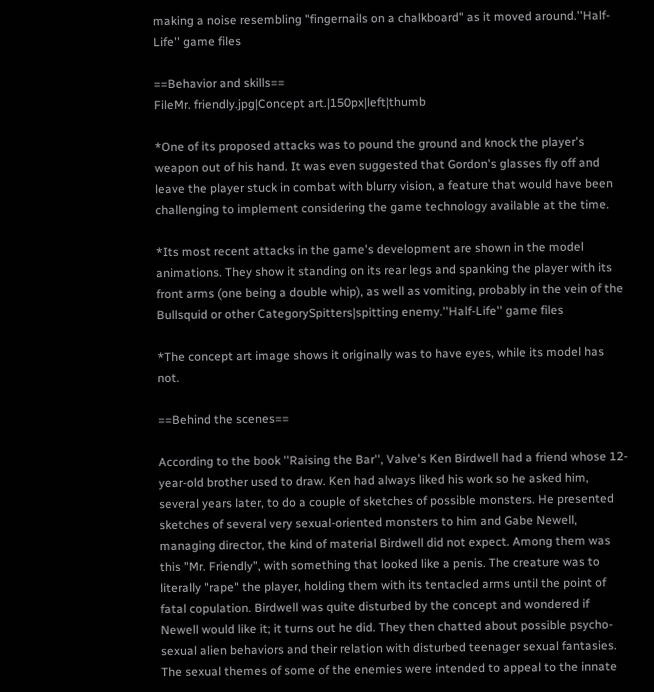making a noise resembling "fingernails on a chalkboard" as it moved around.''Half-Life'' game files

==Behavior and skills==
FileMr. friendly.jpg|Concept art.|150px|left|thumb

*One of its proposed attacks was to pound the ground and knock the player's weapon out of his hand. It was even suggested that Gordon's glasses fly off and leave the player stuck in combat with blurry vision, a feature that would have been challenging to implement considering the game technology available at the time.

*Its most recent attacks in the game's development are shown in the model animations. They show it standing on its rear legs and spanking the player with its front arms (one being a double whip), as well as vomiting, probably in the vein of the Bullsquid or other CategorySpitters|spitting enemy.''Half-Life'' game files

*The concept art image shows it originally was to have eyes, while its model has not.

==Behind the scenes==

According to the book ''Raising the Bar'', Valve's Ken Birdwell had a friend whose 12-year-old brother used to draw. Ken had always liked his work so he asked him, several years later, to do a couple of sketches of possible monsters. He presented sketches of several very sexual-oriented monsters to him and Gabe Newell, managing director, the kind of material Birdwell did not expect. Among them was this "Mr. Friendly", with something that looked like a penis. The creature was to literally "rape" the player, holding them with its tentacled arms until the point of fatal copulation. Birdwell was quite disturbed by the concept and wondered if Newell would like it; it turns out he did. They then chatted about possible psycho-sexual alien behaviors and their relation with disturbed teenager sexual fantasies. The sexual themes of some of the enemies were intended to appeal to the innate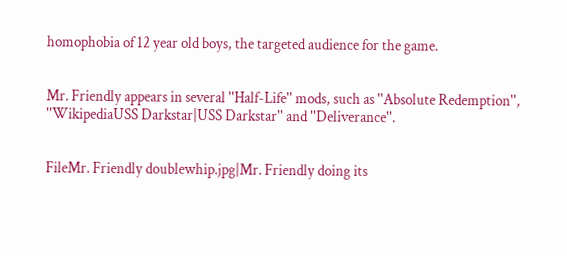homophobia of 12 year old boys, the targeted audience for the game.


Mr. Friendly appears in several ''Half-Life'' mods, such as ''Absolute Redemption'', ''WikipediaUSS Darkstar|USS Darkstar'' and ''Deliverance''.


FileMr. Friendly doublewhip.jpg|Mr. Friendly doing its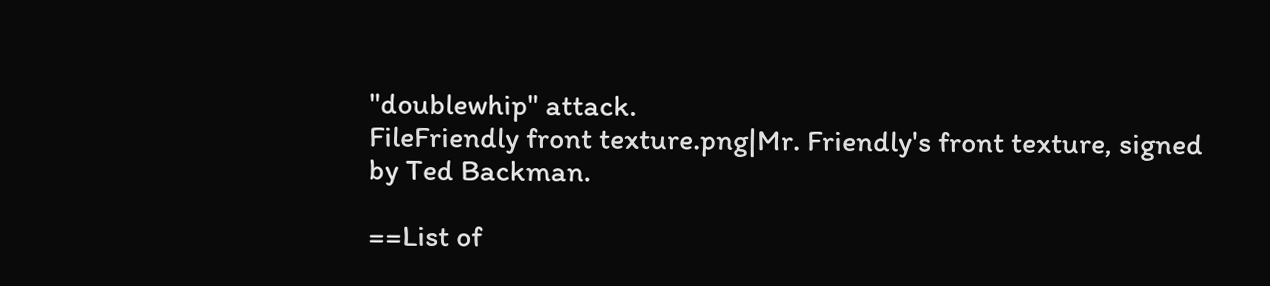"doublewhip" attack.
FileFriendly front texture.png|Mr. Friendly's front texture, signed by Ted Backman.

==List of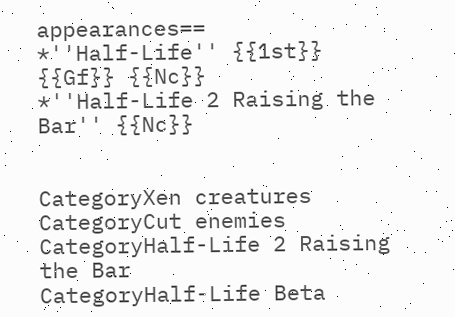appearances==
*''Half-Life'' {{1st}} {{Gf}} {{Nc}}
*''Half-Life 2 Raising the Bar'' {{Nc}}


CategoryXen creatures
CategoryCut enemies
CategoryHalf-Life 2 Raising the Bar
CategoryHalf-Life Beta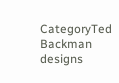CategoryTed Backman designs